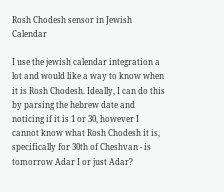Rosh Chodesh sensor in Jewish Calendar

I use the jewish calendar integration a lot and would like a way to know when it is Rosh Chodesh. Ideally, I can do this by parsing the hebrew date and noticing if it is 1 or 30, however I cannot know what Rosh Chodesh it is, specifically for 30th of Cheshvan - is tomorrow Adar I or just Adar?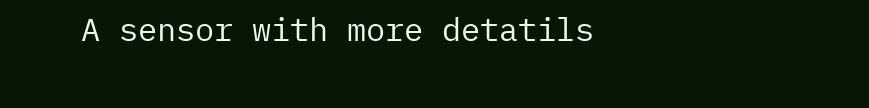A sensor with more detatils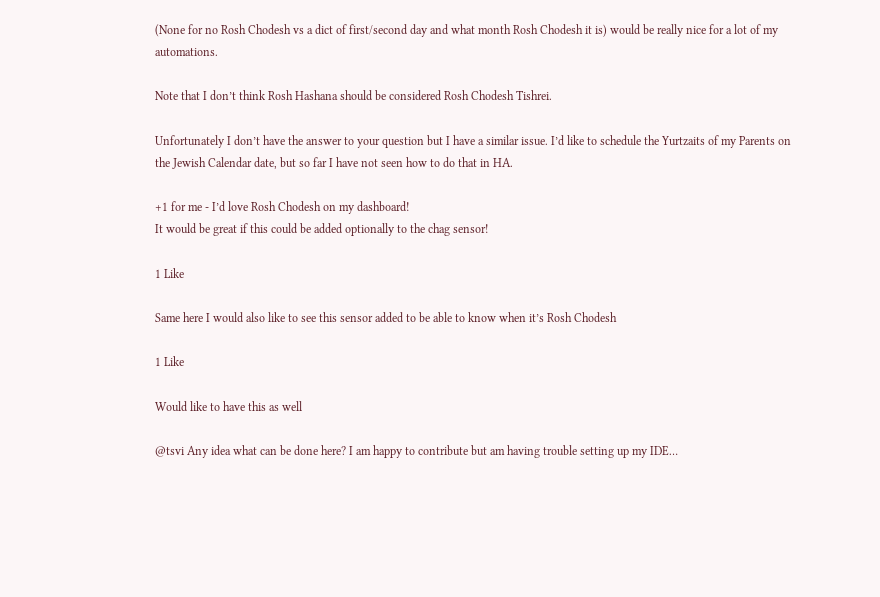(None for no Rosh Chodesh vs a dict of first/second day and what month Rosh Chodesh it is) would be really nice for a lot of my automations.

Note that I don’t think Rosh Hashana should be considered Rosh Chodesh Tishrei.

Unfortunately I don’t have the answer to your question but I have a similar issue. I’d like to schedule the Yurtzaits of my Parents on the Jewish Calendar date, but so far I have not seen how to do that in HA.

+1 for me - I’d love Rosh Chodesh on my dashboard!
It would be great if this could be added optionally to the chag sensor!

1 Like

Same here I would also like to see this sensor added to be able to know when it’s Rosh Chodesh

1 Like

Would like to have this as well

@tsvi Any idea what can be done here? I am happy to contribute but am having trouble setting up my IDE…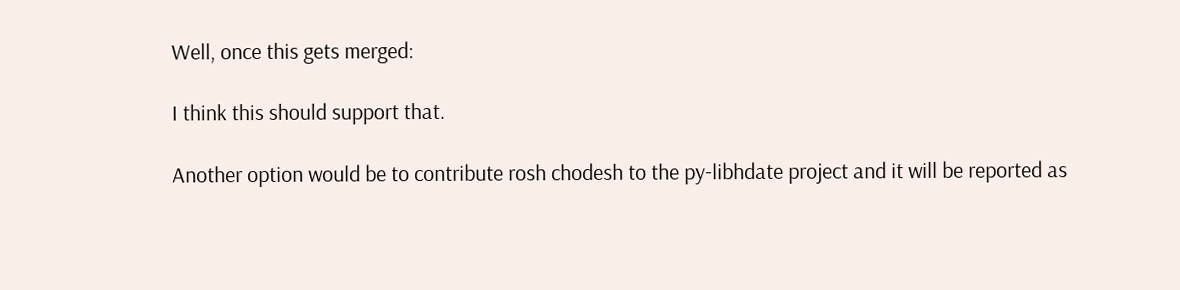Well, once this gets merged:

I think this should support that.

Another option would be to contribute rosh chodesh to the py-libhdate project and it will be reported as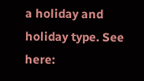a holiday and holiday type. See here: